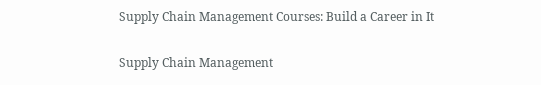Supply Chain Management Courses: Build a Career in It

Supply Chain Management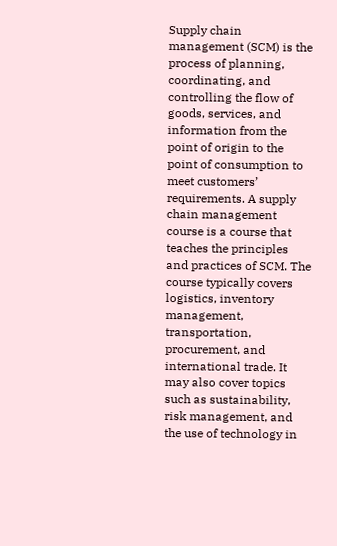Supply chain management (SCM) is the process of planning, coordinating, and controlling the flow of goods, services, and information from the point of origin to the point of consumption to meet customers’ requirements. A supply chain management course is a course that teaches the principles and practices of SCM. The course typically covers logistics, inventory management, transportation, procurement, and international trade. It may also cover topics such as sustainability, risk management, and the use of technology in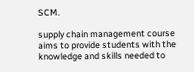SCM.

supply chain management course aims to provide students with the knowledge and skills needed to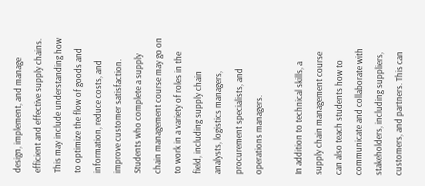design, implement, and manage efficient and effective supply chains. This may include understanding how to optimize the flow of goods and information, reduce costs, and improve customer satisfaction. Students who complete a supply chain management course may go on to work in a variety of roles in the field, including supply chain analysts, logistics managers, procurement specialists, and operations managers.

In addition to technical skills, a supply chain management course can also teach students how to communicate and collaborate with stakeholders, including suppliers, customers, and partners. This can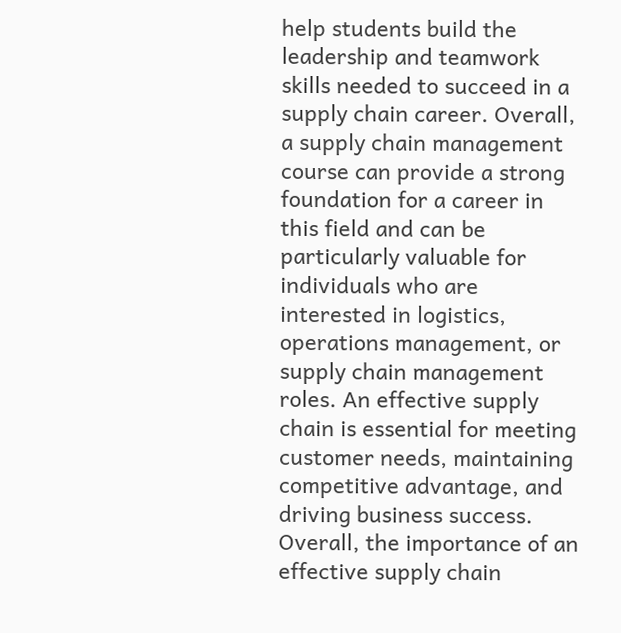help students build the leadership and teamwork skills needed to succeed in a supply chain career. Overall, a supply chain management course can provide a strong foundation for a career in this field and can be particularly valuable for individuals who are interested in logistics, operations management, or supply chain management roles. An effective supply chain is essential for meeting customer needs, maintaining competitive advantage, and driving business success. Overall, the importance of an effective supply chain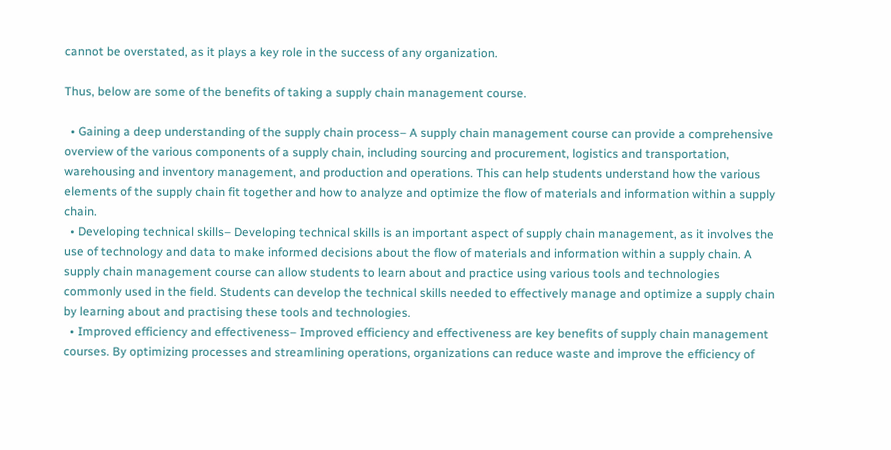cannot be overstated, as it plays a key role in the success of any organization.

Thus, below are some of the benefits of taking a supply chain management course.

  • Gaining a deep understanding of the supply chain process– A supply chain management course can provide a comprehensive overview of the various components of a supply chain, including sourcing and procurement, logistics and transportation, warehousing and inventory management, and production and operations. This can help students understand how the various elements of the supply chain fit together and how to analyze and optimize the flow of materials and information within a supply chain.
  • Developing technical skills– Developing technical skills is an important aspect of supply chain management, as it involves the use of technology and data to make informed decisions about the flow of materials and information within a supply chain. A supply chain management course can allow students to learn about and practice using various tools and technologies commonly used in the field. Students can develop the technical skills needed to effectively manage and optimize a supply chain by learning about and practising these tools and technologies.
  • Improved efficiency and effectiveness– Improved efficiency and effectiveness are key benefits of supply chain management courses. By optimizing processes and streamlining operations, organizations can reduce waste and improve the efficiency of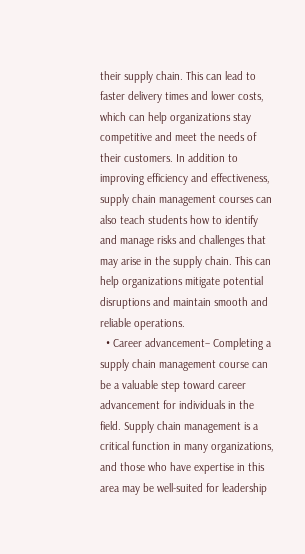their supply chain. This can lead to faster delivery times and lower costs, which can help organizations stay competitive and meet the needs of their customers. In addition to improving efficiency and effectiveness, supply chain management courses can also teach students how to identify and manage risks and challenges that may arise in the supply chain. This can help organizations mitigate potential disruptions and maintain smooth and reliable operations.
  • Career advancement– Completing a supply chain management course can be a valuable step toward career advancement for individuals in the field. Supply chain management is a critical function in many organizations, and those who have expertise in this area may be well-suited for leadership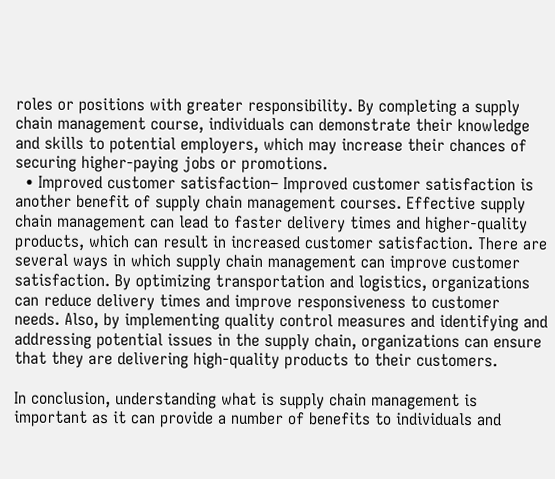roles or positions with greater responsibility. By completing a supply chain management course, individuals can demonstrate their knowledge and skills to potential employers, which may increase their chances of securing higher-paying jobs or promotions.
  • Improved customer satisfaction– Improved customer satisfaction is another benefit of supply chain management courses. Effective supply chain management can lead to faster delivery times and higher-quality products, which can result in increased customer satisfaction. There are several ways in which supply chain management can improve customer satisfaction. By optimizing transportation and logistics, organizations can reduce delivery times and improve responsiveness to customer needs. Also, by implementing quality control measures and identifying and addressing potential issues in the supply chain, organizations can ensure that they are delivering high-quality products to their customers.

In conclusion, understanding what is supply chain management is important as it can provide a number of benefits to individuals and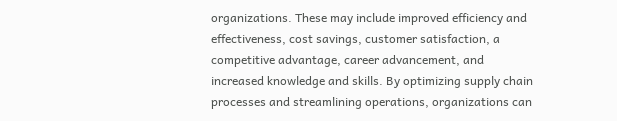organizations. These may include improved efficiency and effectiveness, cost savings, customer satisfaction, a competitive advantage, career advancement, and increased knowledge and skills. By optimizing supply chain processes and streamlining operations, organizations can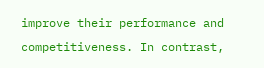improve their performance and competitiveness. In contrast,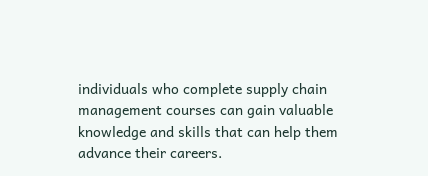individuals who complete supply chain management courses can gain valuable knowledge and skills that can help them advance their careers.